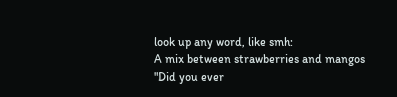look up any word, like smh:
A mix between strawberries and mangos
"Did you ever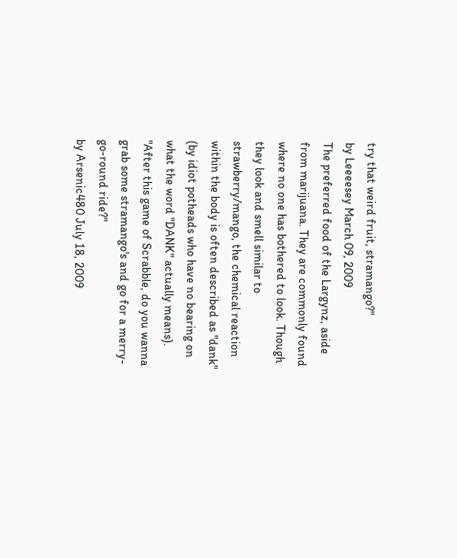try that weird fruit, stramango?"
by Leeeesey March 09, 2009
The preferred food of the Largynz, aside from marijuana. They are commonly found where no one has bothered to look. Though they look and smell similar to strawberry/mango, the chemical reaction within the body is often described as "dank" (by idiot potheads who have no bearing on what the word "DANK" actually means).
"After this game of Scrabble, do you wanna grab some stramango's and go for a merry-go-round ride?"
by Arsenic480 July 18, 2009